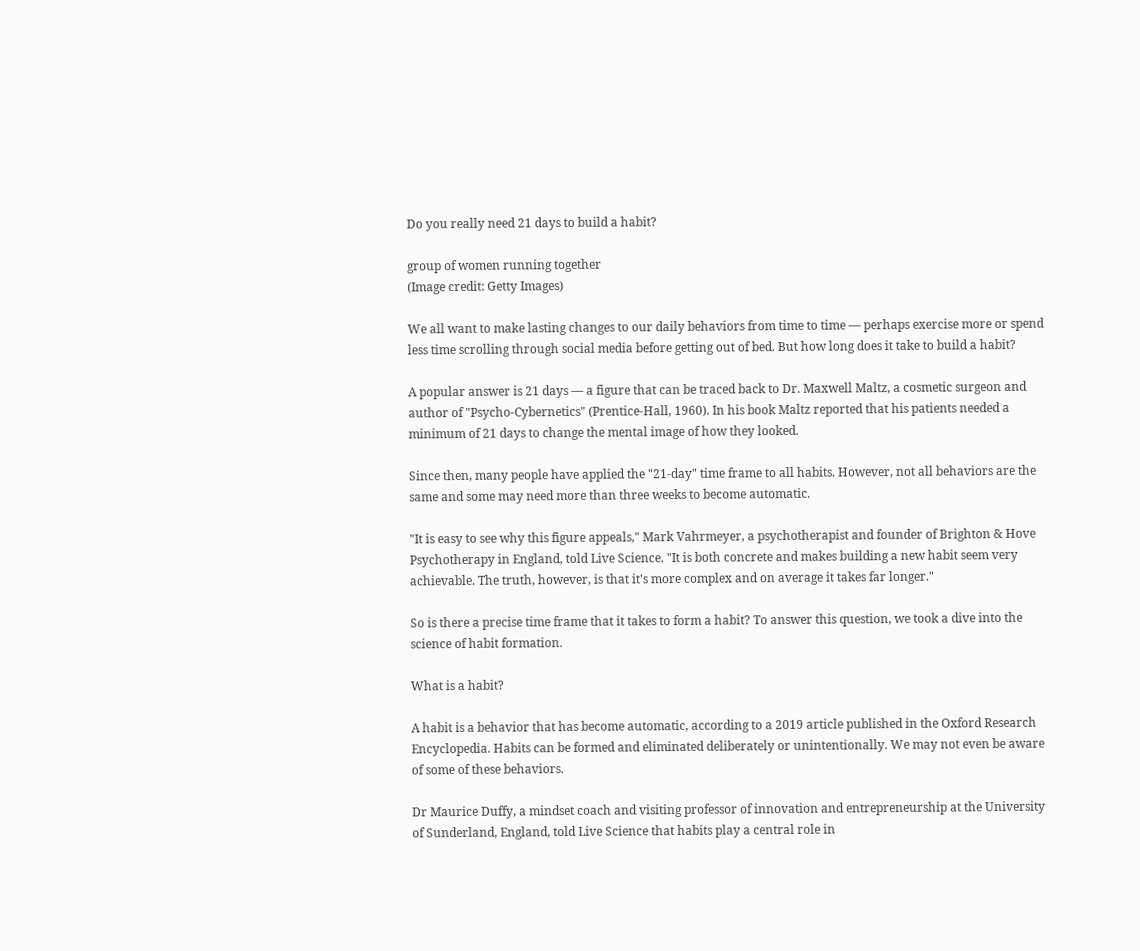Do you really need 21 days to build a habit?

group of women running together
(Image credit: Getty Images)

We all want to make lasting changes to our daily behaviors from time to time — perhaps exercise more or spend less time scrolling through social media before getting out of bed. But how long does it take to build a habit?

A popular answer is 21 days — a figure that can be traced back to Dr. Maxwell Maltz, a cosmetic surgeon and author of "Psycho-Cybernetics" (Prentice-Hall, 1960). In his book Maltz reported that his patients needed a minimum of 21 days to change the mental image of how they looked.

Since then, many people have applied the "21-day" time frame to all habits. However, not all behaviors are the same and some may need more than three weeks to become automatic.

"It is easy to see why this figure appeals," Mark Vahrmeyer, a psychotherapist and founder of Brighton & Hove Psychotherapy in England, told Live Science. "It is both concrete and makes building a new habit seem very achievable. The truth, however, is that it's more complex and on average it takes far longer."

So is there a precise time frame that it takes to form a habit? To answer this question, we took a dive into the science of habit formation.

What is a habit?

A habit is a behavior that has become automatic, according to a 2019 article published in the Oxford Research Encyclopedia. Habits can be formed and eliminated deliberately or unintentionally. We may not even be aware of some of these behaviors.

Dr Maurice Duffy, a mindset coach and visiting professor of innovation and entrepreneurship at the University of Sunderland, England, told Live Science that habits play a central role in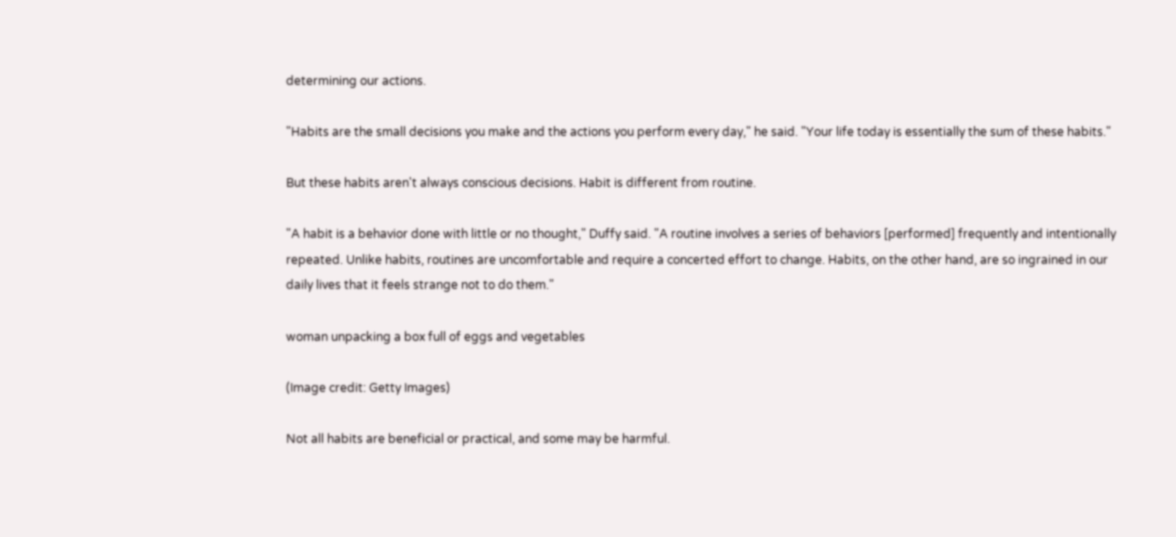determining our actions.

"Habits are the small decisions you make and the actions you perform every day," he said. "Your life today is essentially the sum of these habits."

But these habits aren't always conscious decisions. Habit is different from routine.

"A habit is a behavior done with little or no thought," Duffy said. "A routine involves a series of behaviors [performed] frequently and intentionally repeated. Unlike habits, routines are uncomfortable and require a concerted effort to change. Habits, on the other hand, are so ingrained in our daily lives that it feels strange not to do them."

woman unpacking a box full of eggs and vegetables

(Image credit: Getty Images)

Not all habits are beneficial or practical, and some may be harmful.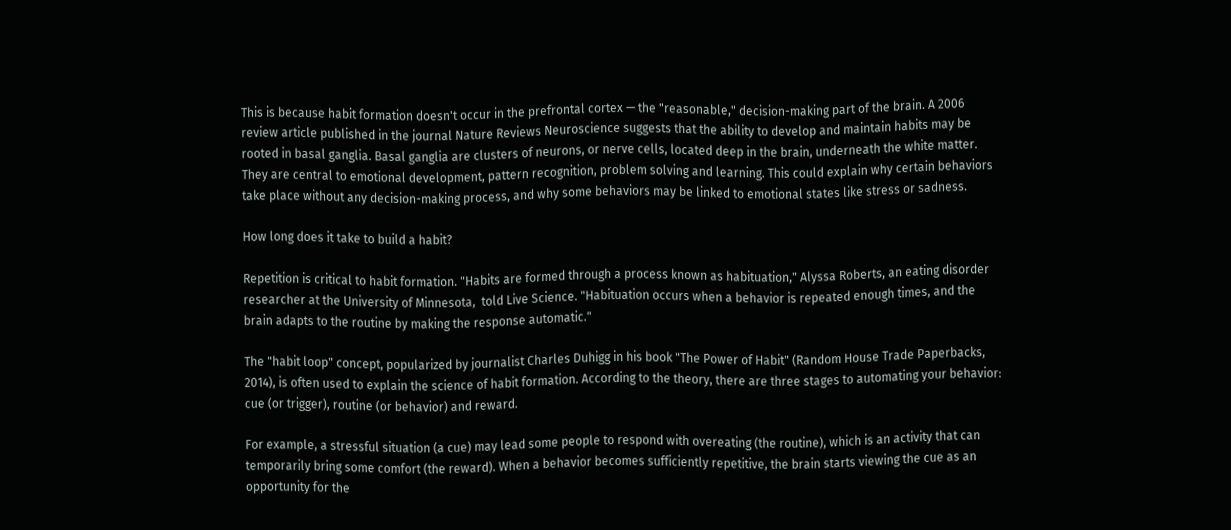This is because habit formation doesn't occur in the prefrontal cortex — the "reasonable," decision-making part of the brain. A 2006 review article published in the journal Nature Reviews Neuroscience suggests that the ability to develop and maintain habits may be rooted in basal ganglia. Basal ganglia are clusters of neurons, or nerve cells, located deep in the brain, underneath the white matter. They are central to emotional development, pattern recognition, problem solving and learning. This could explain why certain behaviors take place without any decision-making process, and why some behaviors may be linked to emotional states like stress or sadness.

How long does it take to build a habit?

Repetition is critical to habit formation. "Habits are formed through a process known as habituation," Alyssa Roberts, an eating disorder researcher at the University of Minnesota,  told Live Science. "Habituation occurs when a behavior is repeated enough times, and the brain adapts to the routine by making the response automatic."

The "habit loop" concept, popularized by journalist Charles Duhigg in his book "The Power of Habit" (Random House Trade Paperbacks, 2014), is often used to explain the science of habit formation. According to the theory, there are three stages to automating your behavior: cue (or trigger), routine (or behavior) and reward.

For example, a stressful situation (a cue) may lead some people to respond with overeating (the routine), which is an activity that can temporarily bring some comfort (the reward). When a behavior becomes sufficiently repetitive, the brain starts viewing the cue as an opportunity for the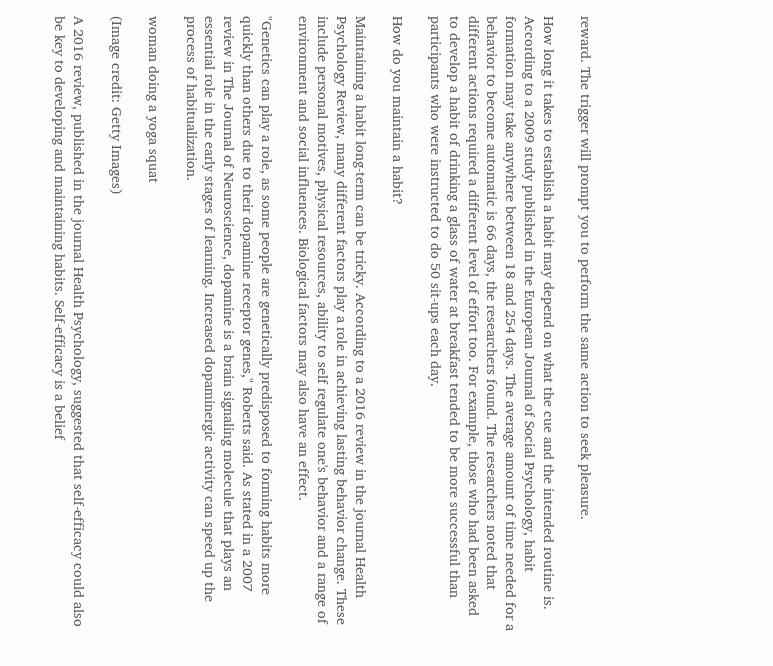reward. The trigger will prompt you to perform the same action to seek pleasure.

How long it takes to establish a habit may depend on what the cue and the intended routine is. According to a 2009 study published in the European Journal of Social Psychology, habit formation may take anywhere between 18 and 254 days. The average amount of time needed for a behavior to become automatic is 66 days, the researchers found. The researchers noted that different actions required a different level of effort too. For example, those who had been asked to develop a habit of drinking a glass of water at breakfast tended to be more successful than participants who were instructed to do 50 sit-ups each day.

How do you maintain a habit?

Maintaining a habit long-term can be tricky. According to a 2016 review in the journal Health Psychology Review, many different factors play a role in achieving lasting behavior change. These include personal motives, physical resources, ability to self regulate one's behavior and a range of environment and social influences. Biological factors may also have an effect.

"Genetics can play a role, as some people are genetically predisposed to forming habits more quickly than others due to their dopamine receptor genes," Roberts said. As stated in a 2007 review in The Journal of Neuroscience, dopamine is a brain signaling molecule that plays an essential role in the early stages of learning. Increased dopaminergic activity can speed up the process of habitualization.

woman doing a yoga squat

(Image credit: Getty Images)

A 2016 review, published in the journal Health Psychology, suggested that self-efficacy could also be key to developing and maintaining habits. Self-efficacy is a belief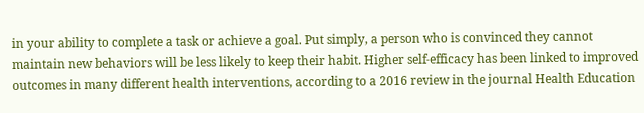in your ability to complete a task or achieve a goal. Put simply, a person who is convinced they cannot maintain new behaviors will be less likely to keep their habit. Higher self-efficacy has been linked to improved outcomes in many different health interventions, according to a 2016 review in the journal Health Education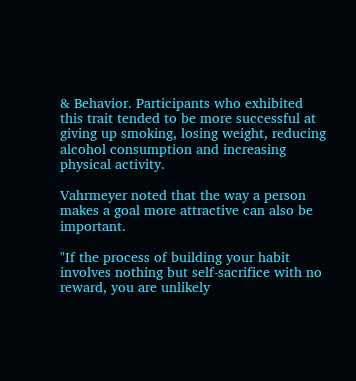& Behavior. Participants who exhibited this trait tended to be more successful at giving up smoking, losing weight, reducing alcohol consumption and increasing physical activity.

Vahrmeyer noted that the way a person makes a goal more attractive can also be important.

"If the process of building your habit involves nothing but self-sacrifice with no reward, you are unlikely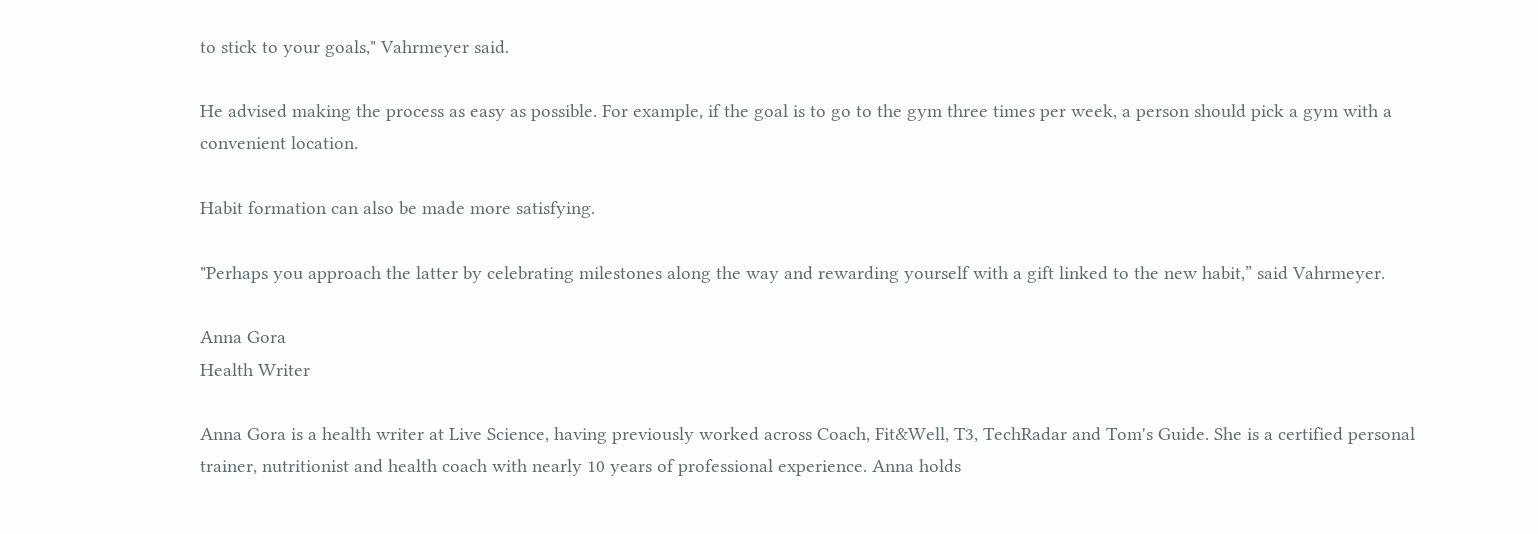to stick to your goals," Vahrmeyer said.

He advised making the process as easy as possible. For example, if the goal is to go to the gym three times per week, a person should pick a gym with a convenient location.

Habit formation can also be made more satisfying.

"Perhaps you approach the latter by celebrating milestones along the way and rewarding yourself with a gift linked to the new habit,” said Vahrmeyer.

Anna Gora
Health Writer

Anna Gora is a health writer at Live Science, having previously worked across Coach, Fit&Well, T3, TechRadar and Tom's Guide. She is a certified personal trainer, nutritionist and health coach with nearly 10 years of professional experience. Anna holds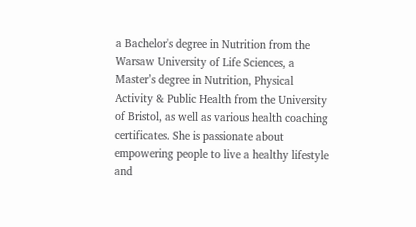a Bachelor's degree in Nutrition from the Warsaw University of Life Sciences, a Master’s degree in Nutrition, Physical Activity & Public Health from the University of Bristol, as well as various health coaching certificates. She is passionate about empowering people to live a healthy lifestyle and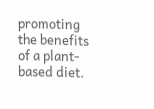promoting the benefits of a plant-based diet.